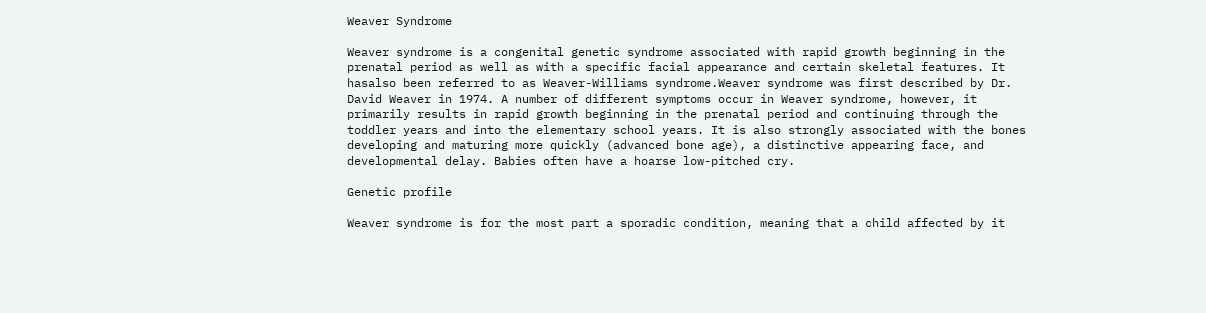Weaver Syndrome

Weaver syndrome is a congenital genetic syndrome associated with rapid growth beginning in the prenatal period as well as with a specific facial appearance and certain skeletal features. It hasalso been referred to as Weaver-Williams syndrome.Weaver syndrome was first described by Dr. David Weaver in 1974. A number of different symptoms occur in Weaver syndrome, however, it primarily results in rapid growth beginning in the prenatal period and continuing through the toddler years and into the elementary school years. It is also strongly associated with the bones developing and maturing more quickly (advanced bone age), a distinctive appearing face, and developmental delay. Babies often have a hoarse low-pitched cry.

Genetic profile

Weaver syndrome is for the most part a sporadic condition, meaning that a child affected by it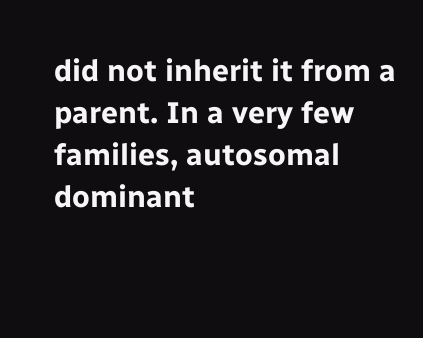did not inherit it from a parent. In a very few families, autosomal dominant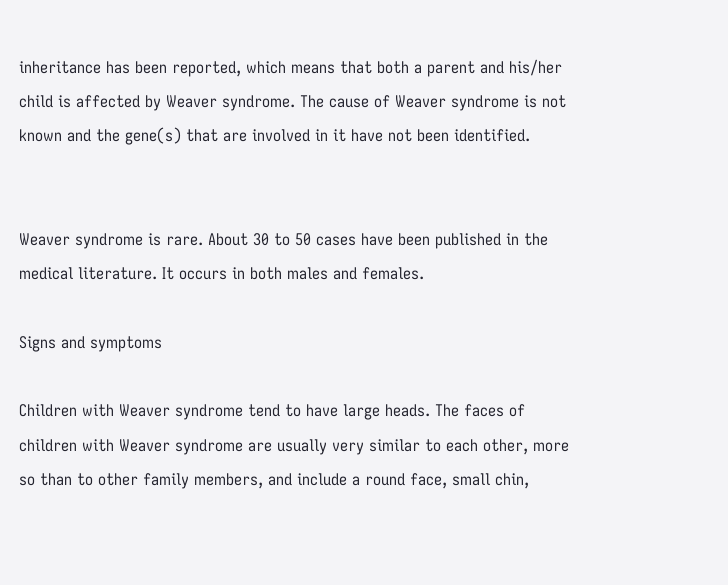inheritance has been reported, which means that both a parent and his/her child is affected by Weaver syndrome. The cause of Weaver syndrome is not known and the gene(s) that are involved in it have not been identified.


Weaver syndrome is rare. About 30 to 50 cases have been published in the medical literature. It occurs in both males and females.

Signs and symptoms

Children with Weaver syndrome tend to have large heads. The faces of children with Weaver syndrome are usually very similar to each other, more so than to other family members, and include a round face, small chin,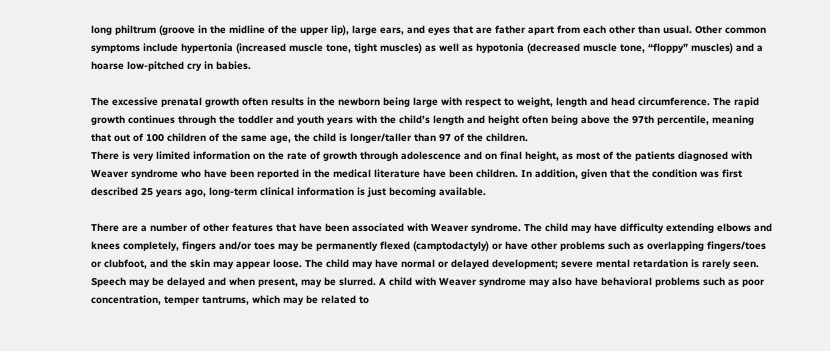long philtrum (groove in the midline of the upper lip), large ears, and eyes that are father apart from each other than usual. Other common symptoms include hypertonia (increased muscle tone, tight muscles) as well as hypotonia (decreased muscle tone, “floppy” muscles) and a hoarse low-pitched cry in babies.

The excessive prenatal growth often results in the newborn being large with respect to weight, length and head circumference. The rapid growth continues through the toddler and youth years with the child’s length and height often being above the 97th percentile, meaning that out of 100 children of the same age, the child is longer/taller than 97 of the children.
There is very limited information on the rate of growth through adolescence and on final height, as most of the patients diagnosed with Weaver syndrome who have been reported in the medical literature have been children. In addition, given that the condition was first described 25 years ago, long-term clinical information is just becoming available.

There are a number of other features that have been associated with Weaver syndrome. The child may have difficulty extending elbows and knees completely, fingers and/or toes may be permanently flexed (camptodactyly) or have other problems such as overlapping fingers/toes or clubfoot, and the skin may appear loose. The child may have normal or delayed development; severe mental retardation is rarely seen. Speech may be delayed and when present, may be slurred. A child with Weaver syndrome may also have behavioral problems such as poor concentration, temper tantrums, which may be related to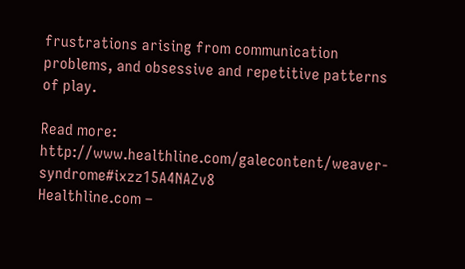frustrations arising from communication problems, and obsessive and repetitive patterns of play.

Read more: http://www.healthline.com/galecontent/weaver-syndrome#ixzz15A4NAZv8
Healthline.com –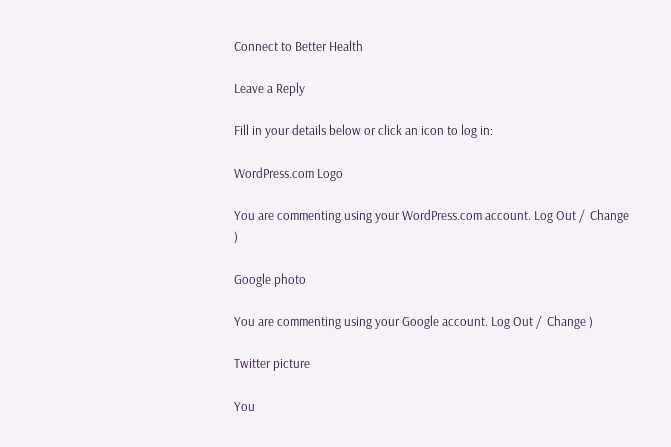Connect to Better Health

Leave a Reply

Fill in your details below or click an icon to log in:

WordPress.com Logo

You are commenting using your WordPress.com account. Log Out /  Change )

Google photo

You are commenting using your Google account. Log Out /  Change )

Twitter picture

You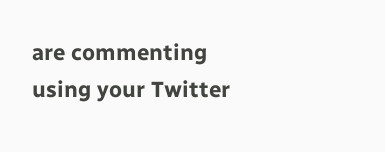are commenting using your Twitter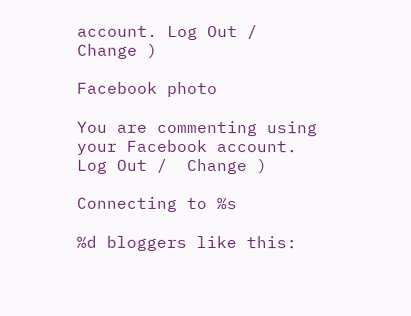account. Log Out /  Change )

Facebook photo

You are commenting using your Facebook account. Log Out /  Change )

Connecting to %s

%d bloggers like this: